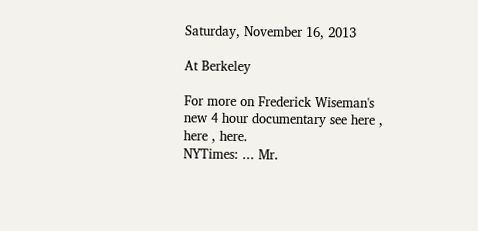Saturday, November 16, 2013

At Berkeley

For more on Frederick Wiseman's new 4 hour documentary see here , here , here.
NYTimes: ... Mr.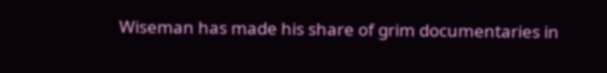Wiseman has made his share of grim documentaries in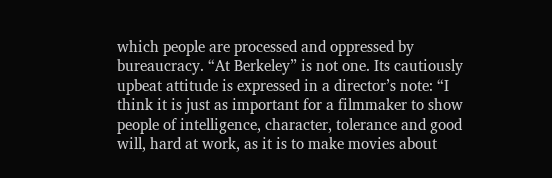which people are processed and oppressed by bureaucracy. “At Berkeley” is not one. Its cautiously upbeat attitude is expressed in a director’s note: “I think it is just as important for a filmmaker to show people of intelligence, character, tolerance and good will, hard at work, as it is to make movies about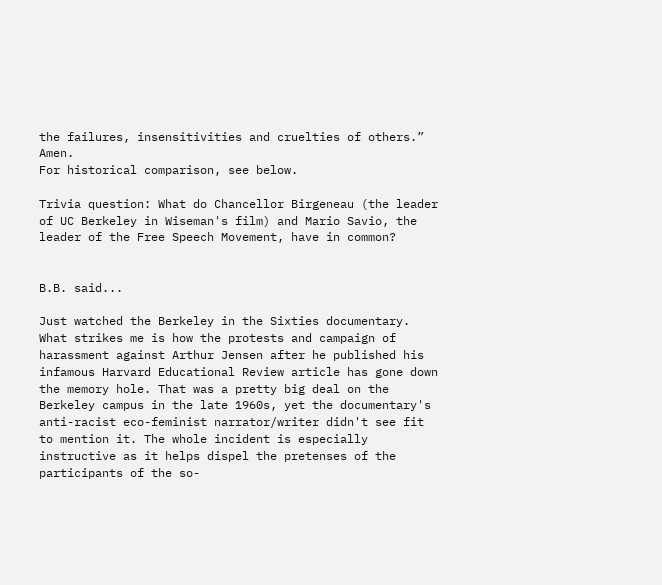the failures, insensitivities and cruelties of others.” Amen.
For historical comparison, see below.

Trivia question: What do Chancellor Birgeneau (the leader of UC Berkeley in Wiseman's film) and Mario Savio, the leader of the Free Speech Movement, have in common?


B.B. said...

Just watched the Berkeley in the Sixties documentary. What strikes me is how the protests and campaign of harassment against Arthur Jensen after he published his infamous Harvard Educational Review article has gone down the memory hole. That was a pretty big deal on the Berkeley campus in the late 1960s, yet the documentary's anti-racist eco-feminist narrator/writer didn't see fit to mention it. The whole incident is especially instructive as it helps dispel the pretenses of the participants of the so-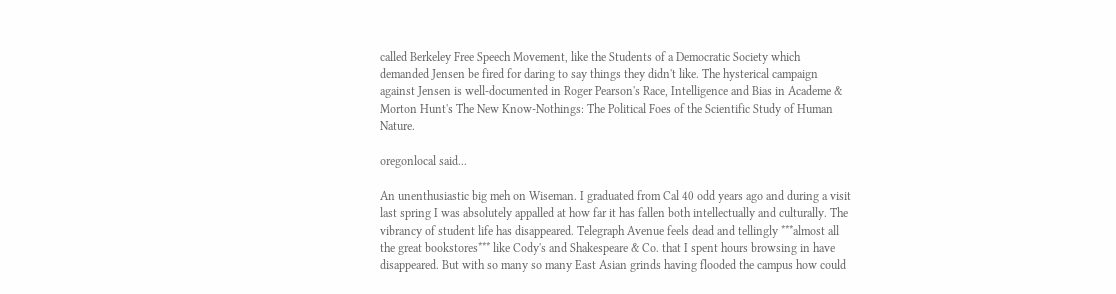called Berkeley Free Speech Movement, like the Students of a Democratic Society which demanded Jensen be fired for daring to say things they didn't like. The hysterical campaign against Jensen is well-documented in Roger Pearson's Race, Intelligence and Bias in Academe & Morton Hunt's The New Know-Nothings: The Political Foes of the Scientific Study of Human Nature.

oregonlocal said...

An unenthusiastic big meh on Wiseman. I graduated from Cal 40 odd years ago and during a visit last spring I was absolutely appalled at how far it has fallen both intellectually and culturally. The vibrancy of student life has disappeared. Telegraph Avenue feels dead and tellingly ***almost all the great bookstores*** like Cody's and Shakespeare & Co. that I spent hours browsing in have disappeared. But with so many so many East Asian grinds having flooded the campus how could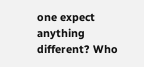one expect anything different? Who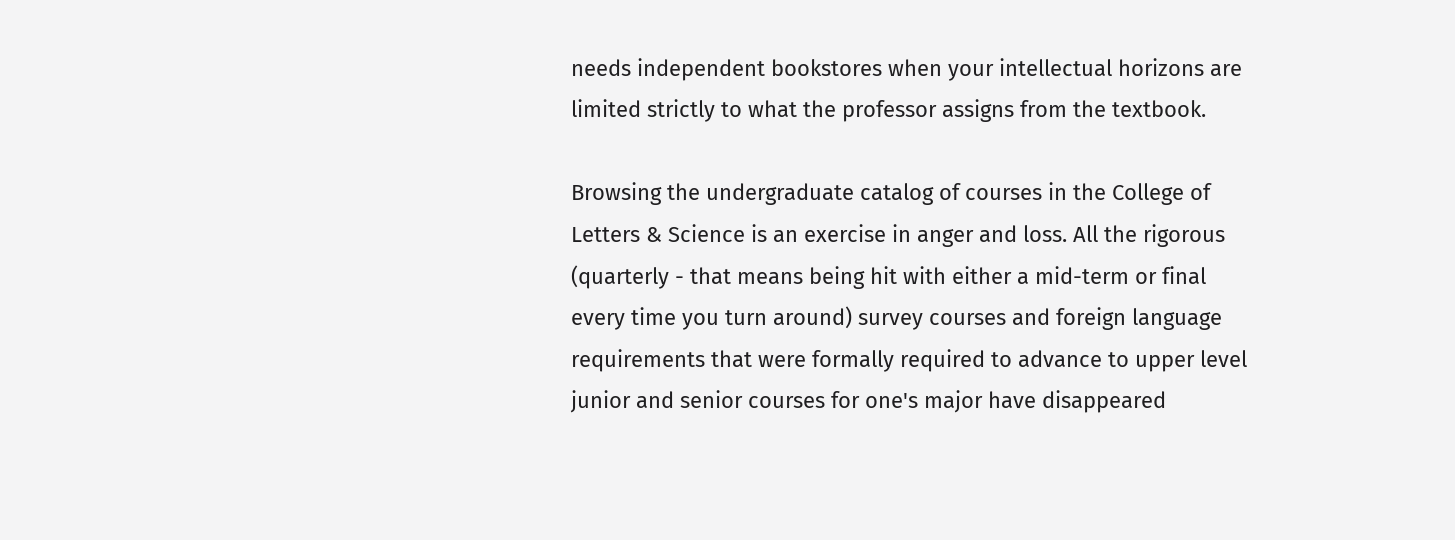needs independent bookstores when your intellectual horizons are limited strictly to what the professor assigns from the textbook.

Browsing the undergraduate catalog of courses in the College of Letters & Science is an exercise in anger and loss. All the rigorous (quarterly - that means being hit with either a mid-term or final every time you turn around) survey courses and foreign language requirements that were formally required to advance to upper level junior and senior courses for one's major have disappeared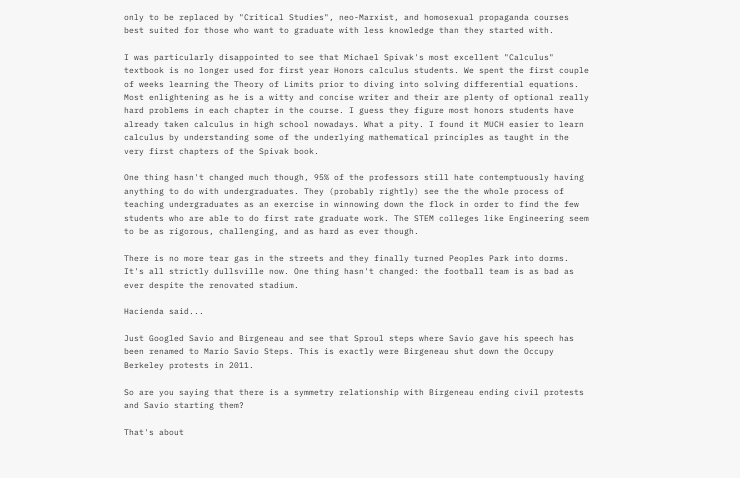only to be replaced by "Critical Studies", neo-Marxist, and homosexual propaganda courses best suited for those who want to graduate with less knowledge than they started with.

I was particularly disappointed to see that Michael Spivak's most excellent "Calculus" textbook is no longer used for first year Honors calculus students. We spent the first couple of weeks learning the Theory of Limits prior to diving into solving differential equations. Most enlightening as he is a witty and concise writer and their are plenty of optional really hard problems in each chapter in the course. I guess they figure most honors students have already taken calculus in high school nowadays. What a pity. I found it MUCH easier to learn calculus by understanding some of the underlying mathematical principles as taught in the very first chapters of the Spivak book.

One thing hasn't changed much though, 95% of the professors still hate contemptuously having anything to do with undergraduates. They (probably rightly) see the the whole process of teaching undergraduates as an exercise in winnowing down the flock in order to find the few students who are able to do first rate graduate work. The STEM colleges like Engineering seem to be as rigorous, challenging, and as hard as ever though.

There is no more tear gas in the streets and they finally turned Peoples Park into dorms. It's all strictly dullsville now. One thing hasn't changed: the football team is as bad as ever despite the renovated stadium.

Hacienda said...

Just Googled Savio and Birgeneau and see that Sproul steps where Savio gave his speech has been renamed to Mario Savio Steps. This is exactly were Birgeneau shut down the Occupy Berkeley protests in 2011.

So are you saying that there is a symmetry relationship with Birgeneau ending civil protests and Savio starting them?

That's about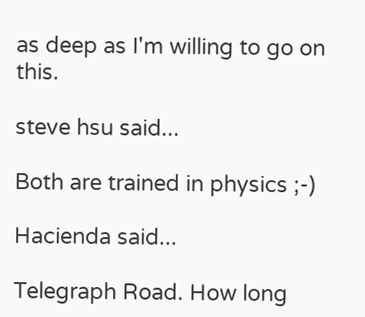as deep as I'm willing to go on this.

steve hsu said...

Both are trained in physics ;-)

Hacienda said...

Telegraph Road. How long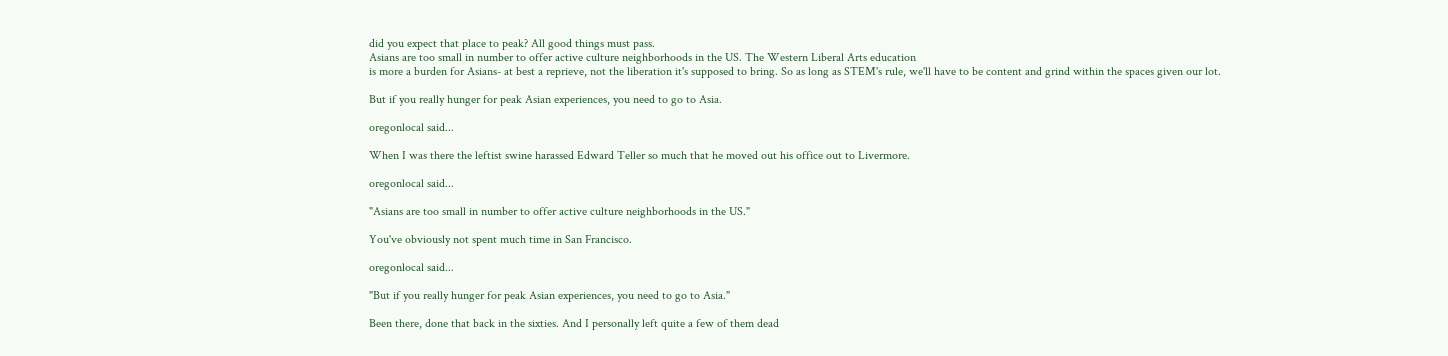did you expect that place to peak? All good things must pass.
Asians are too small in number to offer active culture neighborhoods in the US. The Western Liberal Arts education
is more a burden for Asians- at best a reprieve, not the liberation it's supposed to bring. So as long as STEM's rule, we'll have to be content and grind within the spaces given our lot.

But if you really hunger for peak Asian experiences, you need to go to Asia.

oregonlocal said...

When I was there the leftist swine harassed Edward Teller so much that he moved out his office out to Livermore.

oregonlocal said...

"Asians are too small in number to offer active culture neighborhoods in the US."

You've obviously not spent much time in San Francisco.

oregonlocal said...

"But if you really hunger for peak Asian experiences, you need to go to Asia."

Been there, done that back in the sixties. And I personally left quite a few of them dead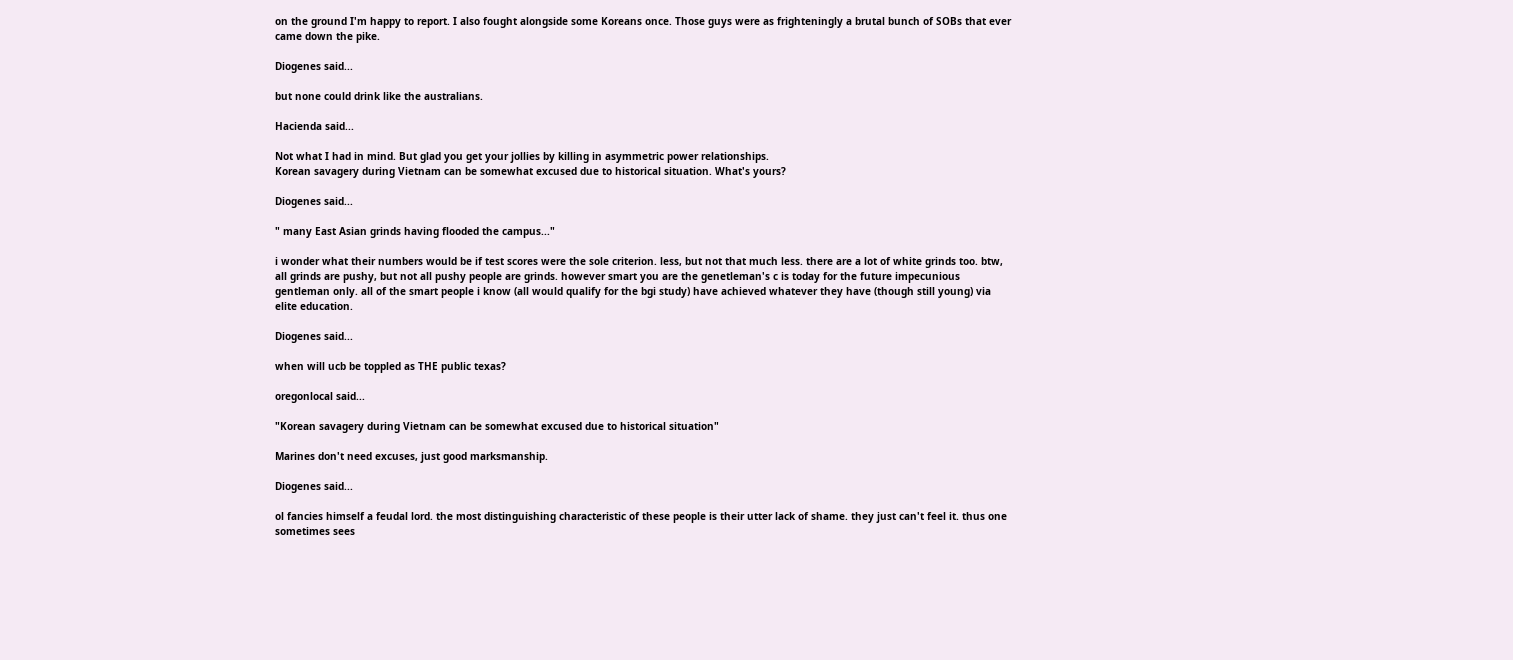on the ground I'm happy to report. I also fought alongside some Koreans once. Those guys were as frighteningly a brutal bunch of SOBs that ever came down the pike.

Diogenes said...

but none could drink like the australians.

Hacienda said...

Not what I had in mind. But glad you get your jollies by killing in asymmetric power relationships.
Korean savagery during Vietnam can be somewhat excused due to historical situation. What's yours?

Diogenes said...

" many East Asian grinds having flooded the campus..."

i wonder what their numbers would be if test scores were the sole criterion. less, but not that much less. there are a lot of white grinds too. btw, all grinds are pushy, but not all pushy people are grinds. however smart you are the genetleman's c is today for the future impecunious gentleman only. all of the smart people i know (all would qualify for the bgi study) have achieved whatever they have (though still young) via elite education.

Diogenes said...

when will ucb be toppled as THE public texas?

oregonlocal said...

"Korean savagery during Vietnam can be somewhat excused due to historical situation"

Marines don't need excuses, just good marksmanship.

Diogenes said...

ol fancies himself a feudal lord. the most distinguishing characteristic of these people is their utter lack of shame. they just can't feel it. thus one sometimes sees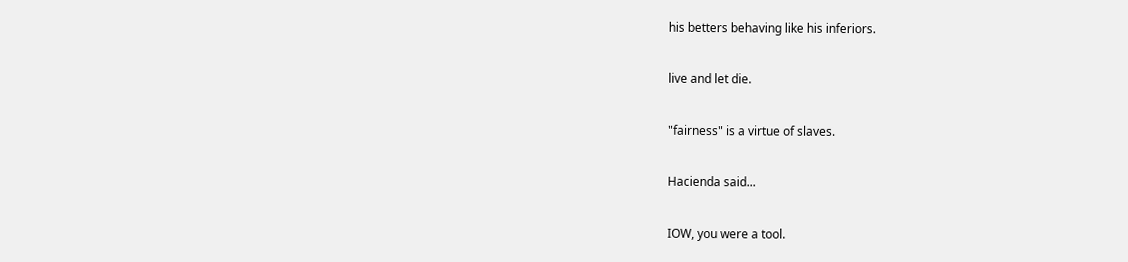his betters behaving like his inferiors.

live and let die.

"fairness" is a virtue of slaves.

Hacienda said...

IOW, you were a tool.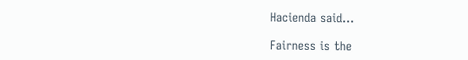Hacienda said...

Fairness is the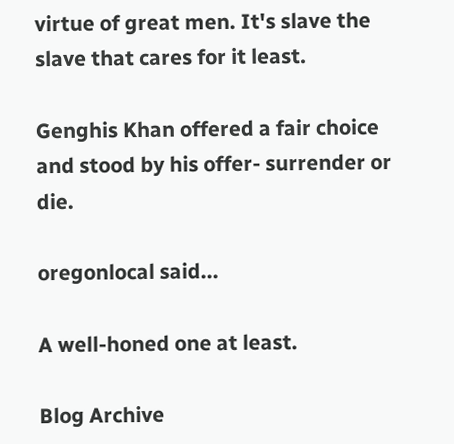virtue of great men. It's slave the slave that cares for it least.

Genghis Khan offered a fair choice and stood by his offer- surrender or die.

oregonlocal said...

A well-honed one at least.

Blog Archive